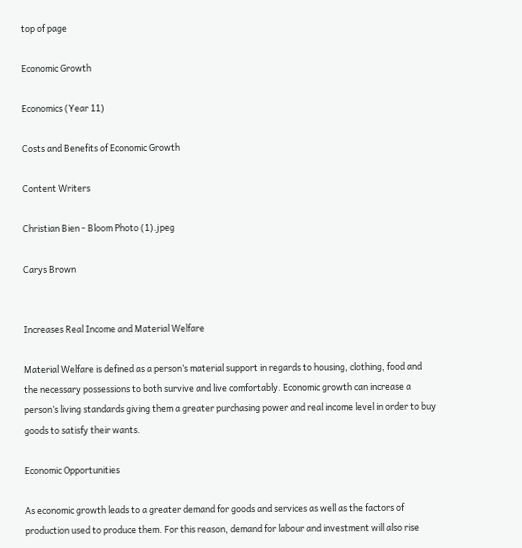top of page

Economic Growth

Economics (Year 11)

Costs and Benefits of Economic Growth

Content Writers

Christian Bien - Bloom Photo (1).jpeg

Carys Brown


Increases Real Income and Material Welfare

Material Welfare is defined as a person’s material support in regards to housing, clothing, food and the necessary possessions to both survive and live comfortably. Economic growth can increase a person’s living standards giving them a greater purchasing power and real income level in order to buy goods to satisfy their wants.

Economic Opportunities

As economic growth leads to a greater demand for goods and services as well as the factors of production used to produce them. For this reason, demand for labour and investment will also rise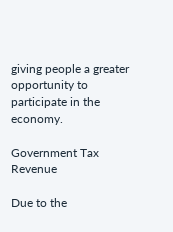giving people a greater opportunity to participate in the economy.

Government Tax Revenue

Due to the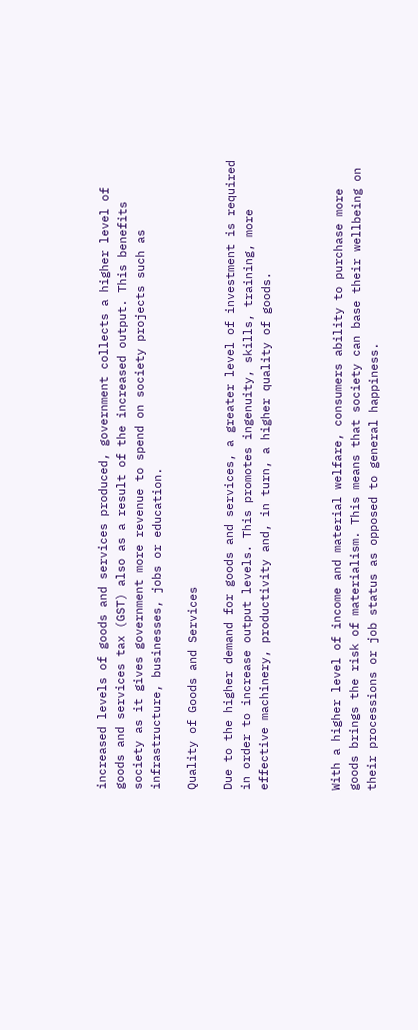increased levels of goods and services produced, government collects a higher level of goods and services tax (GST) also as a result of the increased output. This benefits society as it gives government more revenue to spend on society projects such as infrastructure, businesses, jobs or education.

Quality of Goods and Services

Due to the higher demand for goods and services, a greater level of investment is required in order to increase output levels. This promotes ingenuity, skills, training, more effective machinery, productivity and, in turn, a higher quality of goods.



With a higher level of income and material welfare, consumers ability to purchase more goods brings the risk of materialism. This means that society can base their wellbeing on their processions or job status as opposed to general happiness.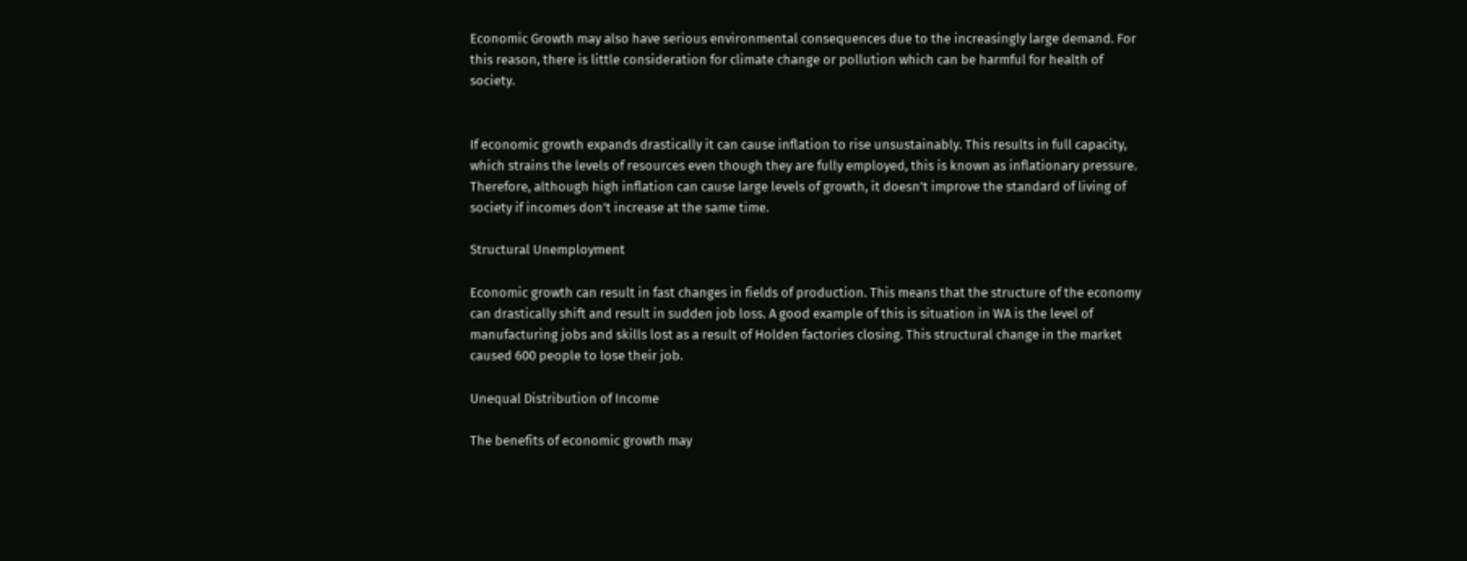Economic Growth may also have serious environmental consequences due to the increasingly large demand. For this reason, there is little consideration for climate change or pollution which can be harmful for health of society.


If economic growth expands drastically it can cause inflation to rise unsustainably. This results in full capacity, which strains the levels of resources even though they are fully employed, this is known as inflationary pressure. Therefore, although high inflation can cause large levels of growth, it doesn’t improve the standard of living of society if incomes don’t increase at the same time.

Structural Unemployment

Economic growth can result in fast changes in fields of production. This means that the structure of the economy can drastically shift and result in sudden job loss. A good example of this is situation in WA is the level of manufacturing jobs and skills lost as a result of Holden factories closing. This structural change in the market caused 600 people to lose their job.

Unequal Distribution of Income

The benefits of economic growth may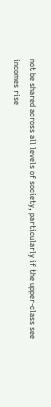not be shared across all levels of society, particularly if the upper-class see incomes rise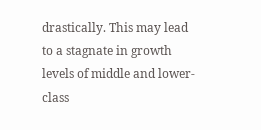drastically. This may lead to a stagnate in growth levels of middle and lower-class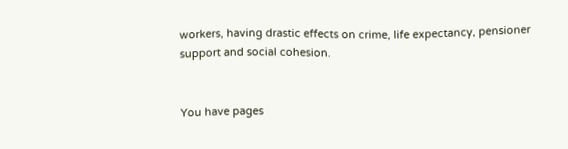workers, having drastic effects on crime, life expectancy, pensioner support and social cohesion.


You have pages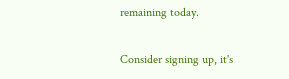remaining today.

Consider signing up, it's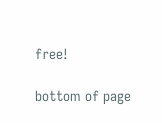free!

bottom of page